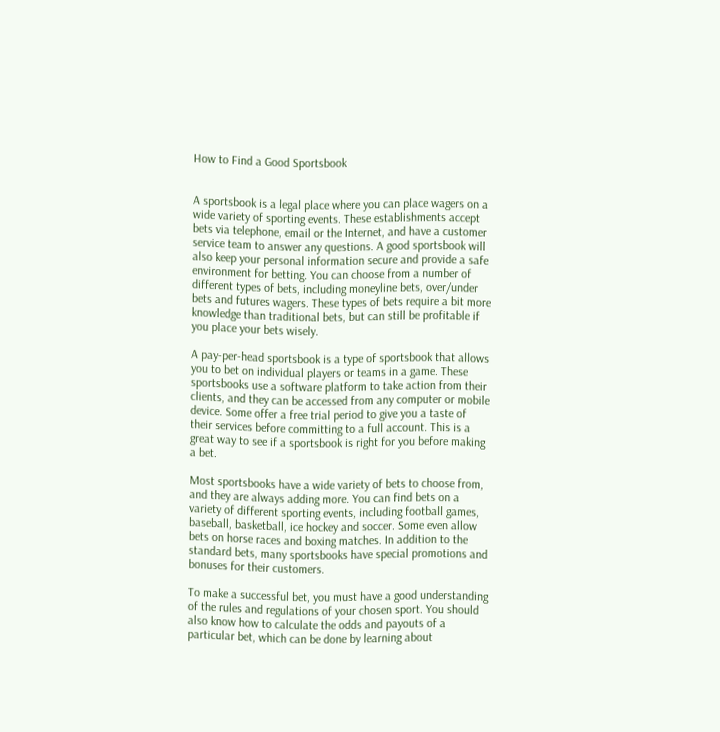How to Find a Good Sportsbook


A sportsbook is a legal place where you can place wagers on a wide variety of sporting events. These establishments accept bets via telephone, email or the Internet, and have a customer service team to answer any questions. A good sportsbook will also keep your personal information secure and provide a safe environment for betting. You can choose from a number of different types of bets, including moneyline bets, over/under bets and futures wagers. These types of bets require a bit more knowledge than traditional bets, but can still be profitable if you place your bets wisely.

A pay-per-head sportsbook is a type of sportsbook that allows you to bet on individual players or teams in a game. These sportsbooks use a software platform to take action from their clients, and they can be accessed from any computer or mobile device. Some offer a free trial period to give you a taste of their services before committing to a full account. This is a great way to see if a sportsbook is right for you before making a bet.

Most sportsbooks have a wide variety of bets to choose from, and they are always adding more. You can find bets on a variety of different sporting events, including football games, baseball, basketball, ice hockey and soccer. Some even allow bets on horse races and boxing matches. In addition to the standard bets, many sportsbooks have special promotions and bonuses for their customers.

To make a successful bet, you must have a good understanding of the rules and regulations of your chosen sport. You should also know how to calculate the odds and payouts of a particular bet, which can be done by learning about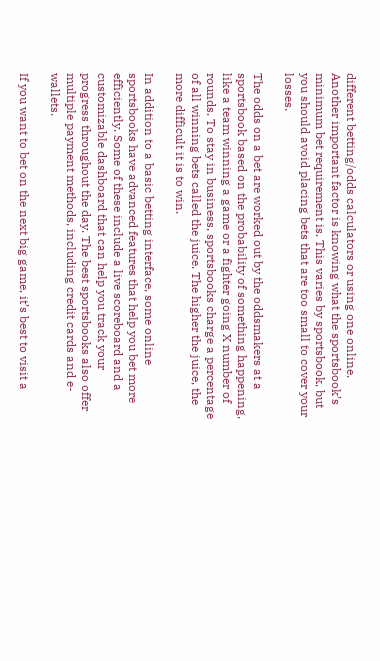different betting/odds calculators or using one online. Another important factor is knowing what the sportsbook’s minimum bet requirement is. This varies by sportsbook, but you should avoid placing bets that are too small to cover your losses.

The odds on a bet are worked out by the oddsmakers at a sportsbook based on the probability of something happening, like a team winning a game or a fighter going X number of rounds. To stay in business, sportsbooks charge a percentage of all winning bets called the juice. The higher the juice, the more difficult it is to win.

In addition to a basic betting interface, some online sportsbooks have advanced features that help you bet more efficiently. Some of these include a live scoreboard and a customizable dashboard that can help you track your progress throughout the day. The best sportsbooks also offer multiple payment methods, including credit cards and e-wallets.

If you want to bet on the next big game, it’s best to visit a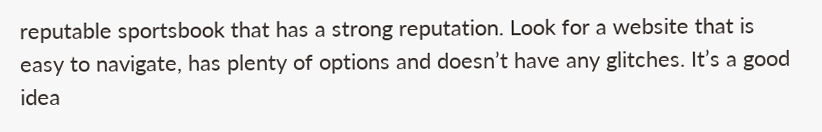reputable sportsbook that has a strong reputation. Look for a website that is easy to navigate, has plenty of options and doesn’t have any glitches. It’s a good idea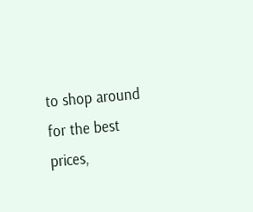to shop around for the best prices,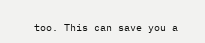too. This can save you a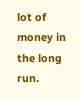lot of money in the long run.